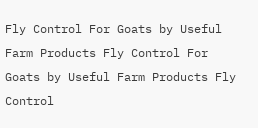Fly Control For Goats by Useful Farm Products Fly Control For Goats by Useful Farm Products Fly Control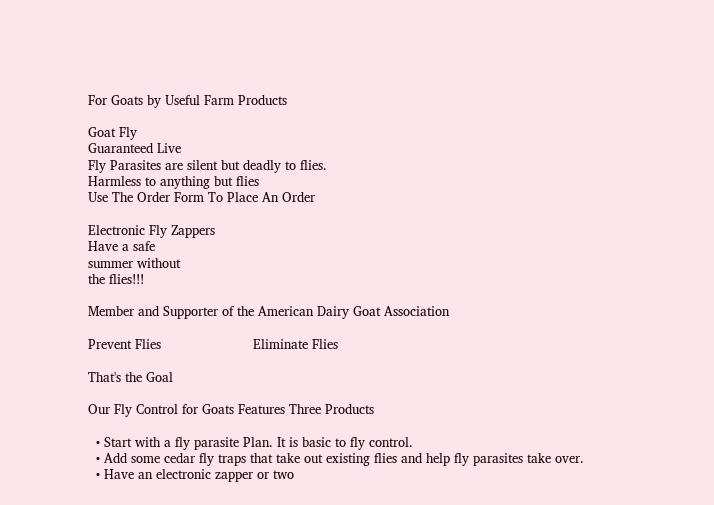For Goats by Useful Farm Products

Goat Fly
Guaranteed Live
Fly Parasites are silent but deadly to flies.
Harmless to anything but flies
Use The Order Form To Place An Order

Electronic Fly Zappers
Have a safe
summer without
the flies!!!

Member and Supporter of the American Dairy Goat Association

Prevent Flies                       Eliminate Flies

That's the Goal

Our Fly Control for Goats Features Three Products

  • Start with a fly parasite Plan. It is basic to fly control.
  • Add some cedar fly traps that take out existing flies and help fly parasites take over.
  • Have an electronic zapper or two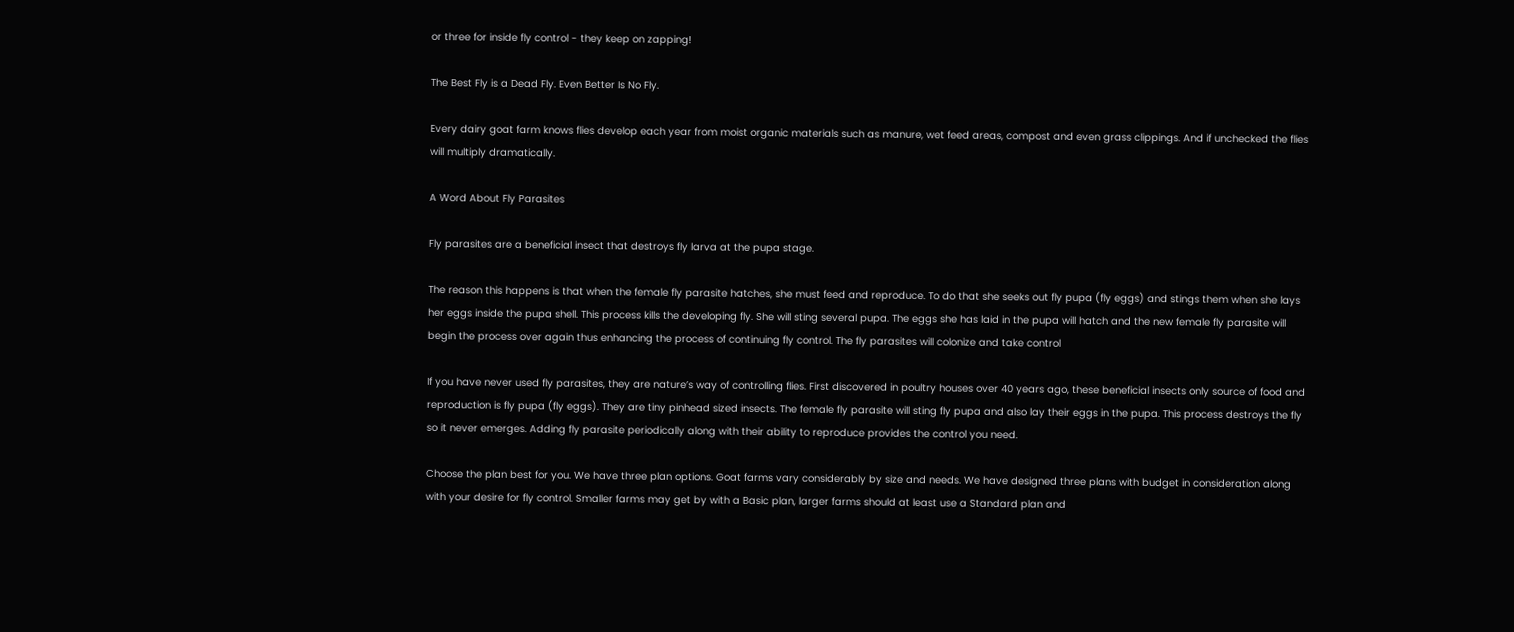or three for inside fly control - they keep on zapping!

The Best Fly is a Dead Fly. Even Better Is No Fly.

Every dairy goat farm knows flies develop each year from moist organic materials such as manure, wet feed areas, compost and even grass clippings. And if unchecked the flies will multiply dramatically.

A Word About Fly Parasites

Fly parasites are a beneficial insect that destroys fly larva at the pupa stage.

The reason this happens is that when the female fly parasite hatches, she must feed and reproduce. To do that she seeks out fly pupa (fly eggs) and stings them when she lays her eggs inside the pupa shell. This process kills the developing fly. She will sting several pupa. The eggs she has laid in the pupa will hatch and the new female fly parasite will begin the process over again thus enhancing the process of continuing fly control. The fly parasites will colonize and take control

If you have never used fly parasites, they are nature’s way of controlling flies. First discovered in poultry houses over 40 years ago, these beneficial insects only source of food and reproduction is fly pupa (fly eggs). They are tiny pinhead sized insects. The female fly parasite will sting fly pupa and also lay their eggs in the pupa. This process destroys the fly so it never emerges. Adding fly parasite periodically along with their ability to reproduce provides the control you need.

Choose the plan best for you. We have three plan options. Goat farms vary considerably by size and needs. We have designed three plans with budget in consideration along with your desire for fly control. Smaller farms may get by with a Basic plan, larger farms should at least use a Standard plan and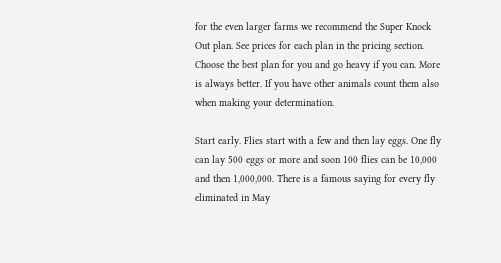for the even larger farms we recommend the Super Knock Out plan. See prices for each plan in the pricing section. Choose the best plan for you and go heavy if you can. More is always better. If you have other animals count them also when making your determination.

Start early. Flies start with a few and then lay eggs. One fly can lay 500 eggs or more and soon 100 flies can be 10,000 and then 1,000,000. There is a famous saying for every fly eliminated in May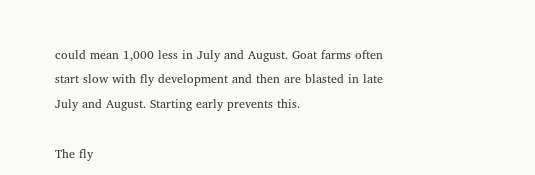could mean 1,000 less in July and August. Goat farms often start slow with fly development and then are blasted in late July and August. Starting early prevents this.

The fly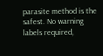parasite method is the safest. No warning labels required,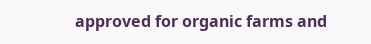approved for organic farms and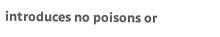introduces no poisons or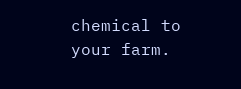chemical to your farm.